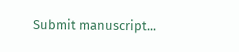Submit manuscript...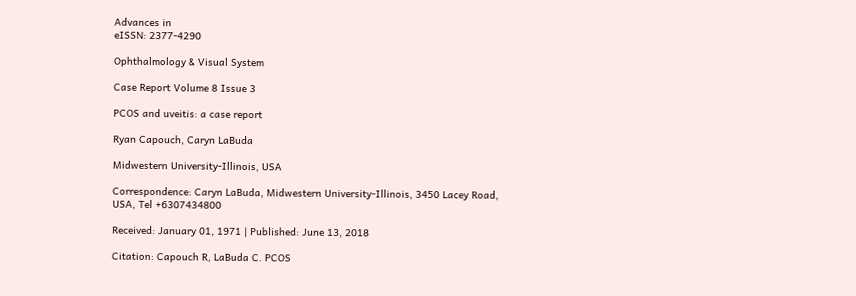Advances in
eISSN: 2377-4290

Ophthalmology & Visual System

Case Report Volume 8 Issue 3

PCOS and uveitis: a case report

Ryan Capouch, Caryn LaBuda

Midwestern University-Illinois, USA

Correspondence: Caryn LaBuda, Midwestern University-Illinois, 3450 Lacey Road, USA, Tel +6307434800

Received: January 01, 1971 | Published: June 13, 2018

Citation: Capouch R, LaBuda C. PCOS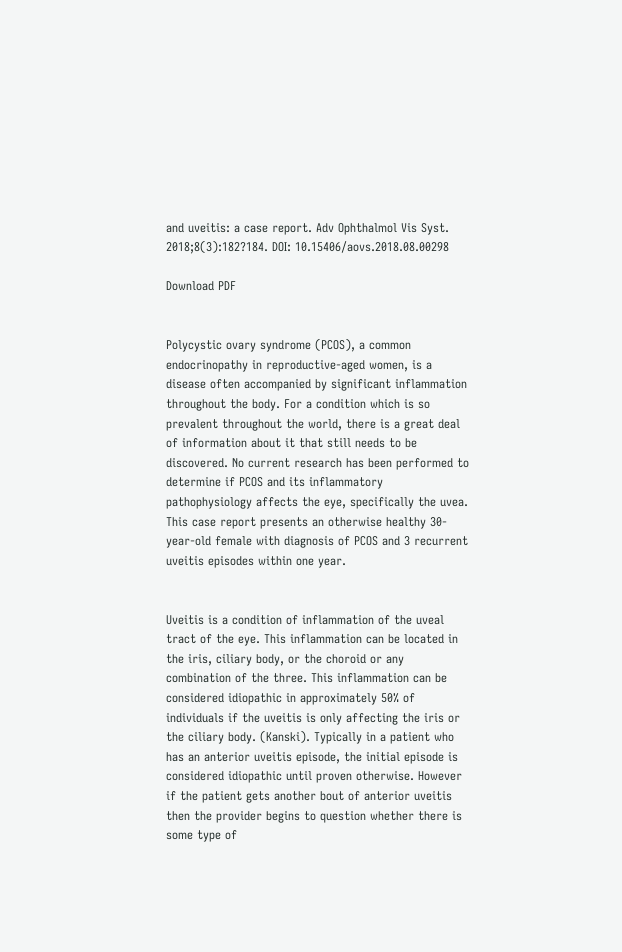and uveitis: a case report. Adv Ophthalmol Vis Syst. 2018;8(3):182?184. DOI: 10.15406/aovs.2018.08.00298

Download PDF


Polycystic ovary syndrome (PCOS), a common endocrinopathy in reproductive-aged women, is a disease often accompanied by significant inflammation throughout the body. For a condition which is so prevalent throughout the world, there is a great deal of information about it that still needs to be discovered. No current research has been performed to determine if PCOS and its inflammatory pathophysiology affects the eye, specifically the uvea. This case report presents an otherwise healthy 30-year-old female with diagnosis of PCOS and 3 recurrent uveitis episodes within one year.


Uveitis is a condition of inflammation of the uveal tract of the eye. This inflammation can be located in the iris, ciliary body, or the choroid or any combination of the three. This inflammation can be considered idiopathic in approximately 50% of individuals if the uveitis is only affecting the iris or the ciliary body. (Kanski). Typically in a patient who has an anterior uveitis episode, the initial episode is considered idiopathic until proven otherwise. However if the patient gets another bout of anterior uveitis then the provider begins to question whether there is some type of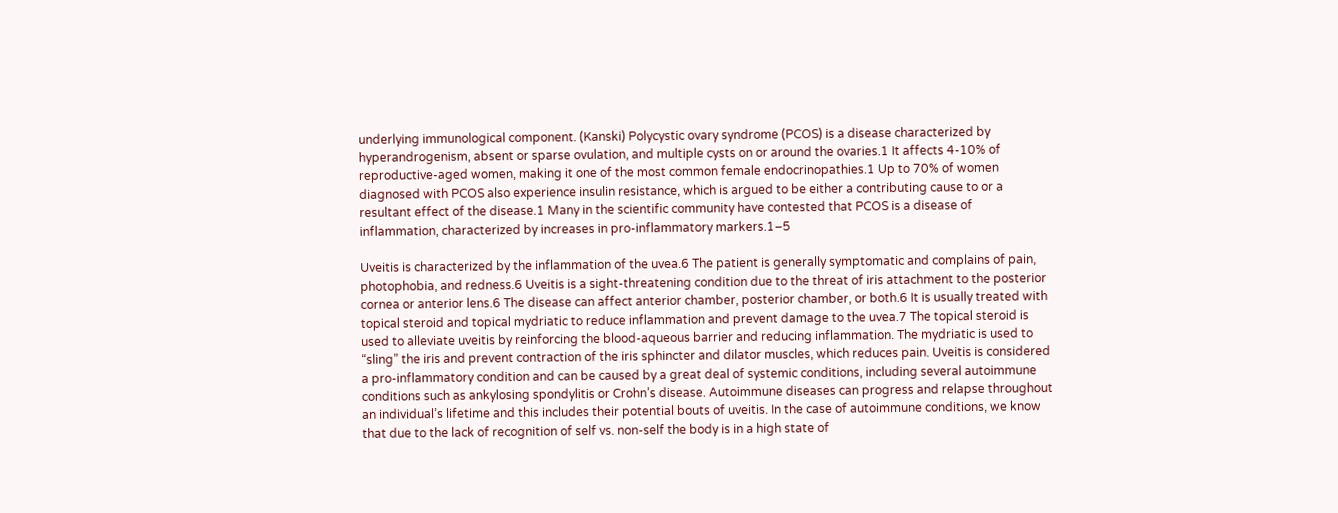underlying immunological component. (Kanski) Polycystic ovary syndrome (PCOS) is a disease characterized by hyperandrogenism, absent or sparse ovulation, and multiple cysts on or around the ovaries.1 It affects 4-10% of reproductive-aged women, making it one of the most common female endocrinopathies.1 Up to 70% of women diagnosed with PCOS also experience insulin resistance, which is argued to be either a contributing cause to or a resultant effect of the disease.1 Many in the scientific community have contested that PCOS is a disease of inflammation, characterized by increases in pro-inflammatory markers.1–5

Uveitis is characterized by the inflammation of the uvea.6 The patient is generally symptomatic and complains of pain, photophobia, and redness.6 Uveitis is a sight-threatening condition due to the threat of iris attachment to the posterior cornea or anterior lens.6 The disease can affect anterior chamber, posterior chamber, or both.6 It is usually treated with topical steroid and topical mydriatic to reduce inflammation and prevent damage to the uvea.7 The topical steroid is used to alleviate uveitis by reinforcing the blood-aqueous barrier and reducing inflammation. The mydriatic is used to “sling” the iris and prevent contraction of the iris sphincter and dilator muscles, which reduces pain. Uveitis is considered a pro-inflammatory condition and can be caused by a great deal of systemic conditions, including several autoimmune conditions such as ankylosing spondylitis or Crohn’s disease. Autoimmune diseases can progress and relapse throughout an individual’s lifetime and this includes their potential bouts of uveitis. In the case of autoimmune conditions, we know that due to the lack of recognition of self vs. non-self the body is in a high state of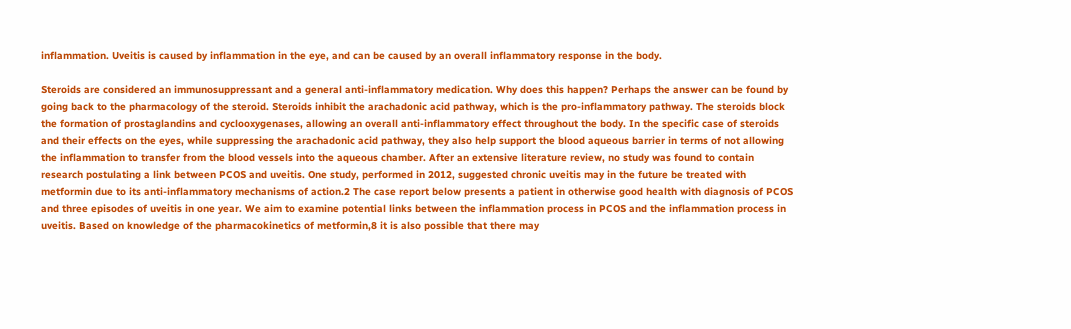inflammation. Uveitis is caused by inflammation in the eye, and can be caused by an overall inflammatory response in the body.

Steroids are considered an immunosuppressant and a general anti-inflammatory medication. Why does this happen? Perhaps the answer can be found by going back to the pharmacology of the steroid. Steroids inhibit the arachadonic acid pathway, which is the pro-inflammatory pathway. The steroids block the formation of prostaglandins and cyclooxygenases, allowing an overall anti-inflammatory effect throughout the body. In the specific case of steroids and their effects on the eyes, while suppressing the arachadonic acid pathway, they also help support the blood aqueous barrier in terms of not allowing the inflammation to transfer from the blood vessels into the aqueous chamber. After an extensive literature review, no study was found to contain research postulating a link between PCOS and uveitis. One study, performed in 2012, suggested chronic uveitis may in the future be treated with metformin due to its anti-inflammatory mechanisms of action.2 The case report below presents a patient in otherwise good health with diagnosis of PCOS and three episodes of uveitis in one year. We aim to examine potential links between the inflammation process in PCOS and the inflammation process in uveitis. Based on knowledge of the pharmacokinetics of metformin,8 it is also possible that there may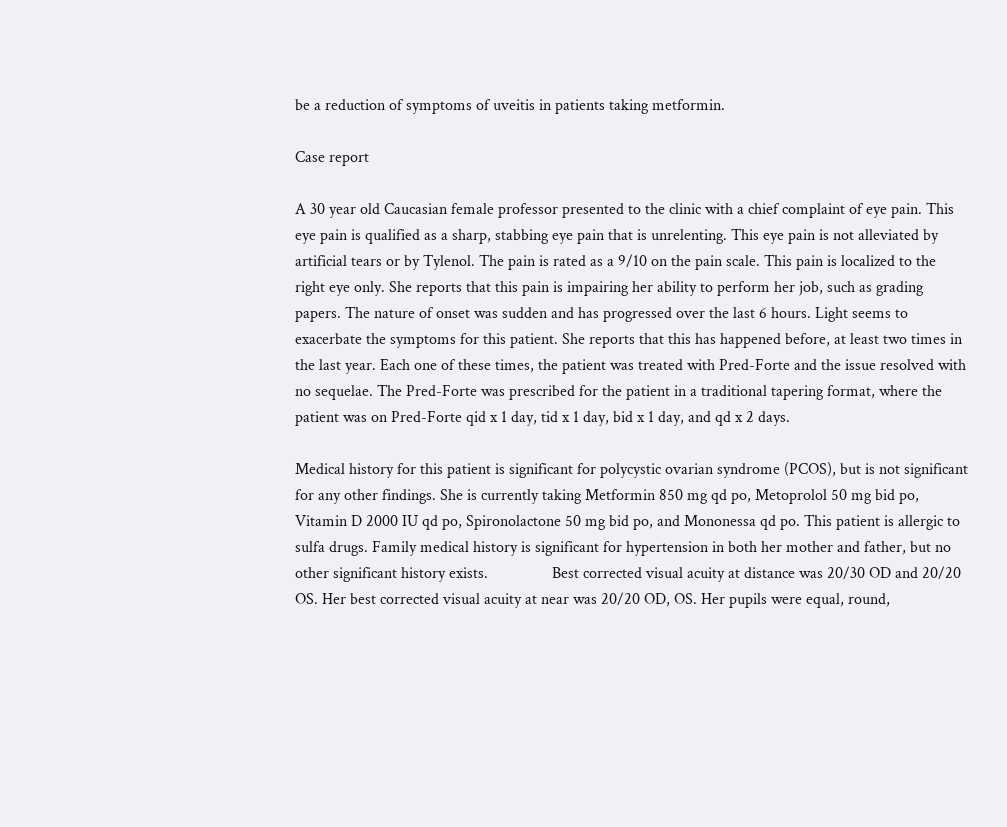be a reduction of symptoms of uveitis in patients taking metformin.

Case report

A 30 year old Caucasian female professor presented to the clinic with a chief complaint of eye pain. This eye pain is qualified as a sharp, stabbing eye pain that is unrelenting. This eye pain is not alleviated by artificial tears or by Tylenol. The pain is rated as a 9/10 on the pain scale. This pain is localized to the right eye only. She reports that this pain is impairing her ability to perform her job, such as grading papers. The nature of onset was sudden and has progressed over the last 6 hours. Light seems to exacerbate the symptoms for this patient. She reports that this has happened before, at least two times in the last year. Each one of these times, the patient was treated with Pred-Forte and the issue resolved with no sequelae. The Pred-Forte was prescribed for the patient in a traditional tapering format, where the patient was on Pred-Forte qid x 1 day, tid x 1 day, bid x 1 day, and qd x 2 days.

Medical history for this patient is significant for polycystic ovarian syndrome (PCOS), but is not significant for any other findings. She is currently taking Metformin 850 mg qd po, Metoprolol 50 mg bid po, Vitamin D 2000 IU qd po, Spironolactone 50 mg bid po, and Mononessa qd po. This patient is allergic to sulfa drugs. Family medical history is significant for hypertension in both her mother and father, but no other significant history exists.                Best corrected visual acuity at distance was 20/30 OD and 20/20 OS. Her best corrected visual acuity at near was 20/20 OD, OS. Her pupils were equal, round,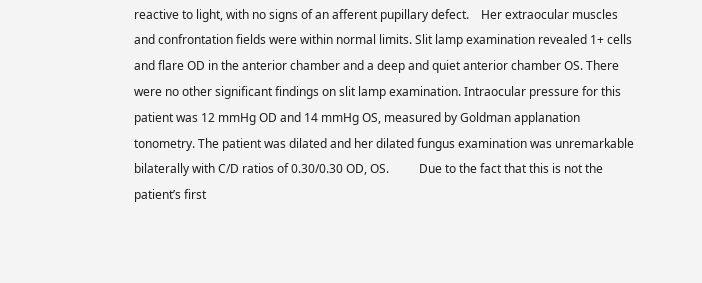reactive to light, with no signs of an afferent pupillary defect.    Her extraocular muscles and confrontation fields were within normal limits. Slit lamp examination revealed 1+ cells and flare OD in the anterior chamber and a deep and quiet anterior chamber OS. There were no other significant findings on slit lamp examination. Intraocular pressure for this patient was 12 mmHg OD and 14 mmHg OS, measured by Goldman applanation tonometry. The patient was dilated and her dilated fungus examination was unremarkable bilaterally with C/D ratios of 0.30/0.30 OD, OS.          Due to the fact that this is not the patient’s first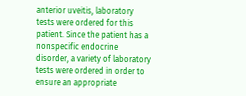anterior uveitis, laboratory tests were ordered for this patient. Since the patient has a nonspecific endocrine disorder, a variety of laboratory tests were ordered in order to ensure an appropriate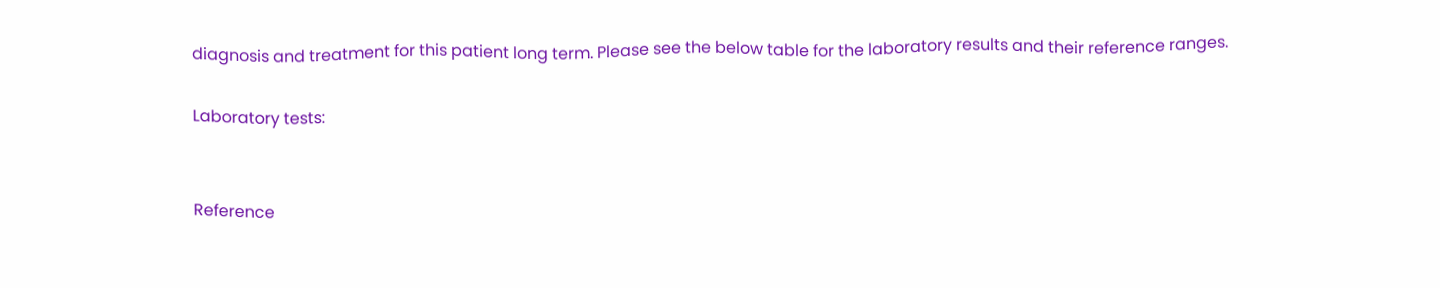diagnosis and treatment for this patient long term. Please see the below table for the laboratory results and their reference ranges.

Laboratory tests:


Reference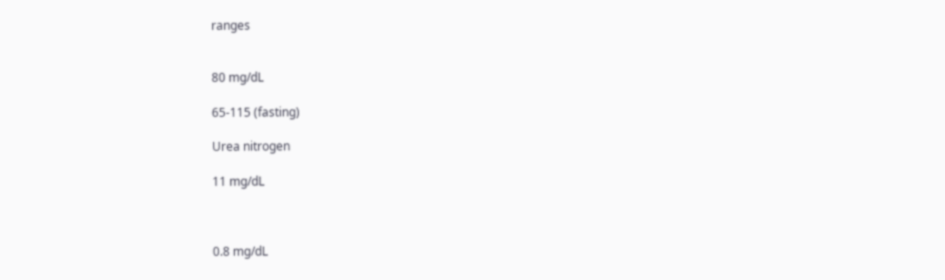ranges


80 mg/dL

65-115 (fasting)

Urea nitrogen

11 mg/dL



0.8 mg/dL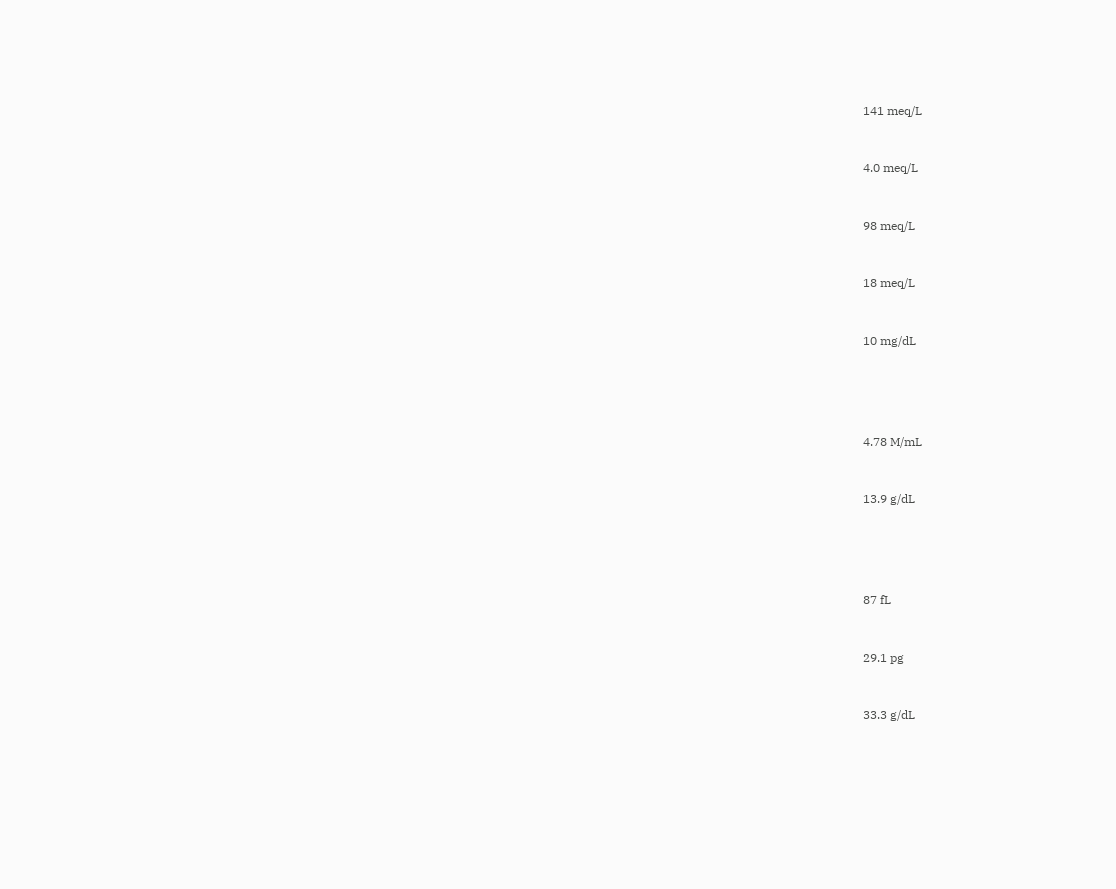141 meq/L



4.0 meq/L



98 meq/L



18 meq/L



10 mg/dL






4.78 M/mL



13.9 g/dL






87 fL



29.1 pg



33.3 g/dL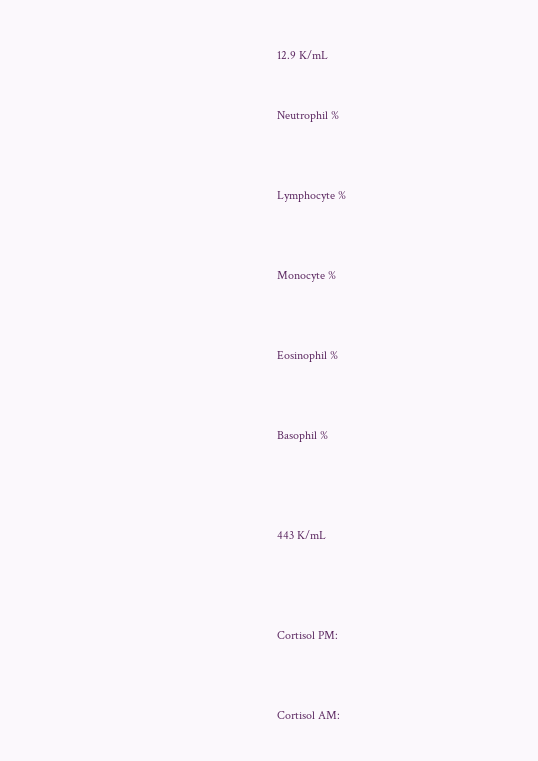12.9 K/mL


Neutrophil %



Lymphocyte %



Monocyte %



Eosinophil %



Basophil %




443 K/mL




Cortisol PM:



Cortisol AM: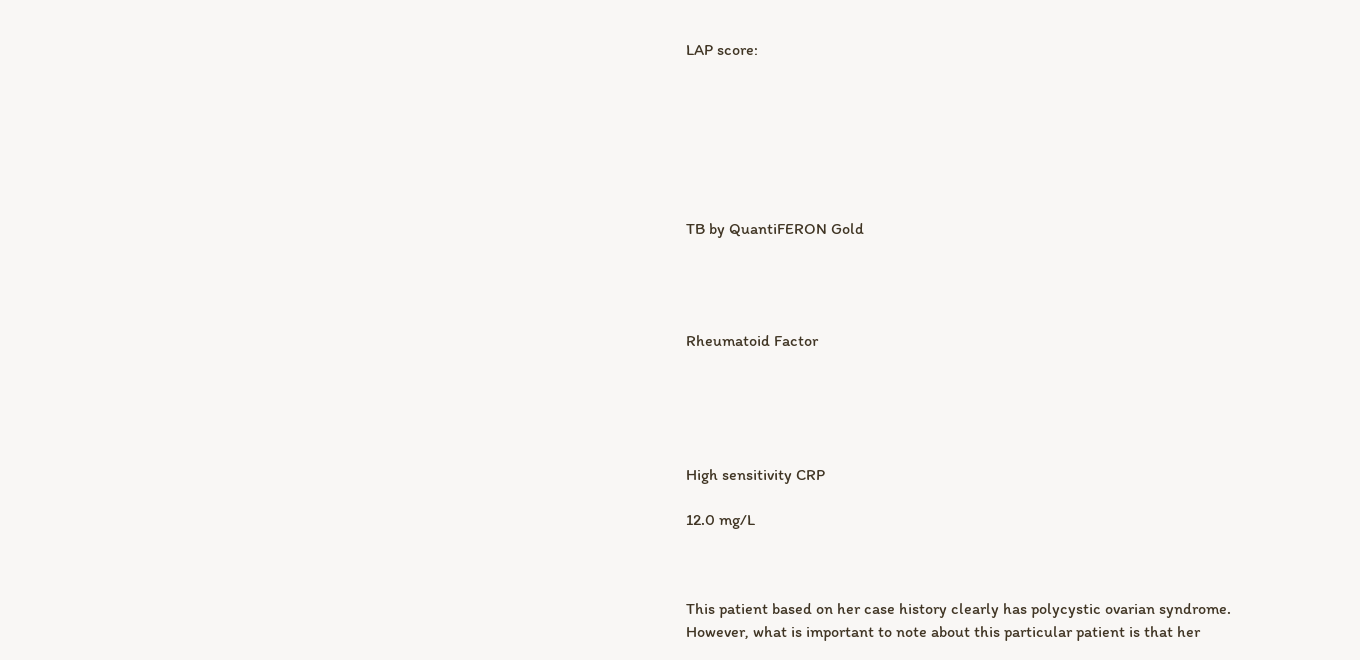LAP score:







TB by QuantiFERON Gold




Rheumatoid Factor





High sensitivity CRP

12.0 mg/L



This patient based on her case history clearly has polycystic ovarian syndrome. However, what is important to note about this particular patient is that her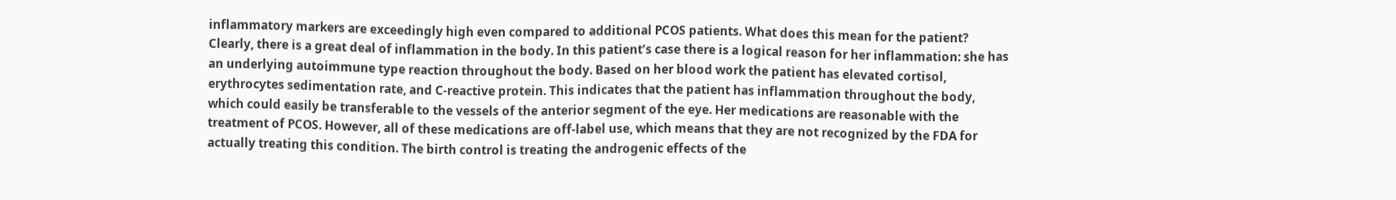inflammatory markers are exceedingly high even compared to additional PCOS patients. What does this mean for the patient? Clearly, there is a great deal of inflammation in the body. In this patient’s case there is a logical reason for her inflammation: she has an underlying autoimmune type reaction throughout the body. Based on her blood work the patient has elevated cortisol, erythrocytes sedimentation rate, and C-reactive protein. This indicates that the patient has inflammation throughout the body, which could easily be transferable to the vessels of the anterior segment of the eye. Her medications are reasonable with the treatment of PCOS. However, all of these medications are off-label use, which means that they are not recognized by the FDA for actually treating this condition. The birth control is treating the androgenic effects of the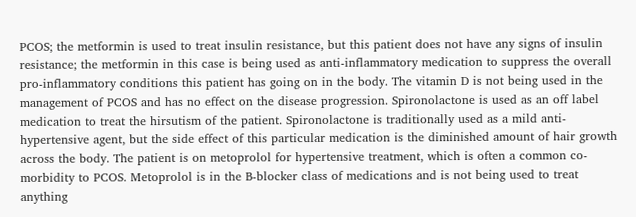PCOS; the metformin is used to treat insulin resistance, but this patient does not have any signs of insulin resistance; the metformin in this case is being used as anti-inflammatory medication to suppress the overall pro-inflammatory conditions this patient has going on in the body. The vitamin D is not being used in the management of PCOS and has no effect on the disease progression. Spironolactone is used as an off label medication to treat the hirsutism of the patient. Spironolactone is traditionally used as a mild anti-hypertensive agent, but the side effect of this particular medication is the diminished amount of hair growth across the body. The patient is on metoprolol for hypertensive treatment, which is often a common co-morbidity to PCOS. Metoprolol is in the B-blocker class of medications and is not being used to treat anything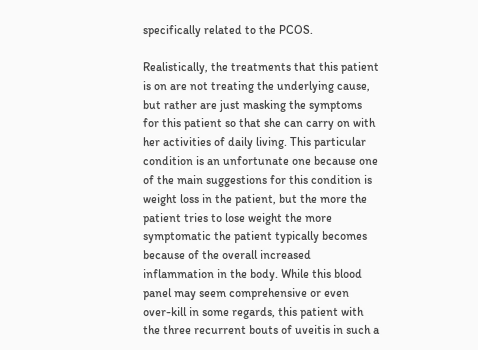specifically related to the PCOS.

Realistically, the treatments that this patient is on are not treating the underlying cause, but rather are just masking the symptoms for this patient so that she can carry on with her activities of daily living. This particular condition is an unfortunate one because one of the main suggestions for this condition is weight loss in the patient, but the more the patient tries to lose weight the more symptomatic the patient typically becomes because of the overall increased inflammation in the body. While this blood panel may seem comprehensive or even over-kill in some regards, this patient with the three recurrent bouts of uveitis in such a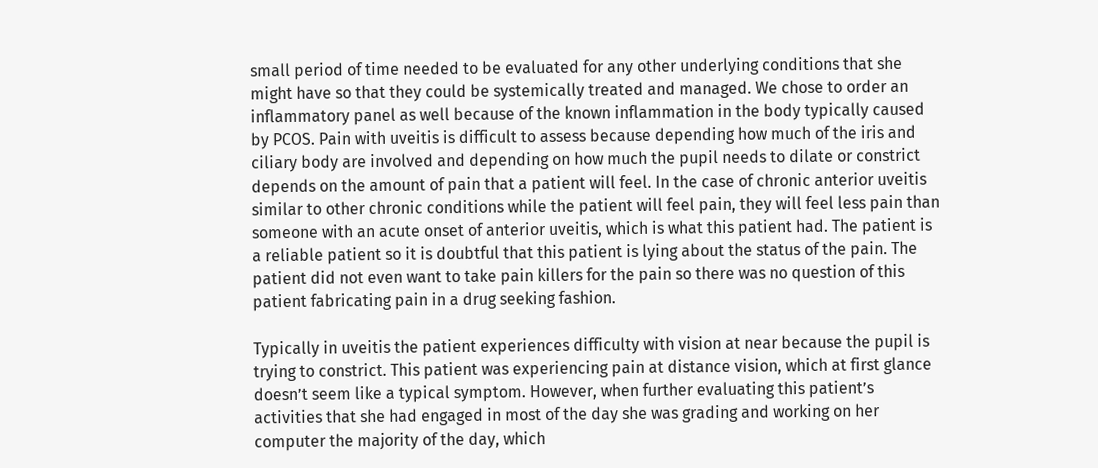small period of time needed to be evaluated for any other underlying conditions that she might have so that they could be systemically treated and managed. We chose to order an inflammatory panel as well because of the known inflammation in the body typically caused by PCOS. Pain with uveitis is difficult to assess because depending how much of the iris and ciliary body are involved and depending on how much the pupil needs to dilate or constrict depends on the amount of pain that a patient will feel. In the case of chronic anterior uveitis similar to other chronic conditions while the patient will feel pain, they will feel less pain than someone with an acute onset of anterior uveitis, which is what this patient had. The patient is a reliable patient so it is doubtful that this patient is lying about the status of the pain. The patient did not even want to take pain killers for the pain so there was no question of this patient fabricating pain in a drug seeking fashion.

Typically in uveitis the patient experiences difficulty with vision at near because the pupil is trying to constrict. This patient was experiencing pain at distance vision, which at first glance doesn’t seem like a typical symptom. However, when further evaluating this patient’s activities that she had engaged in most of the day she was grading and working on her computer the majority of the day, which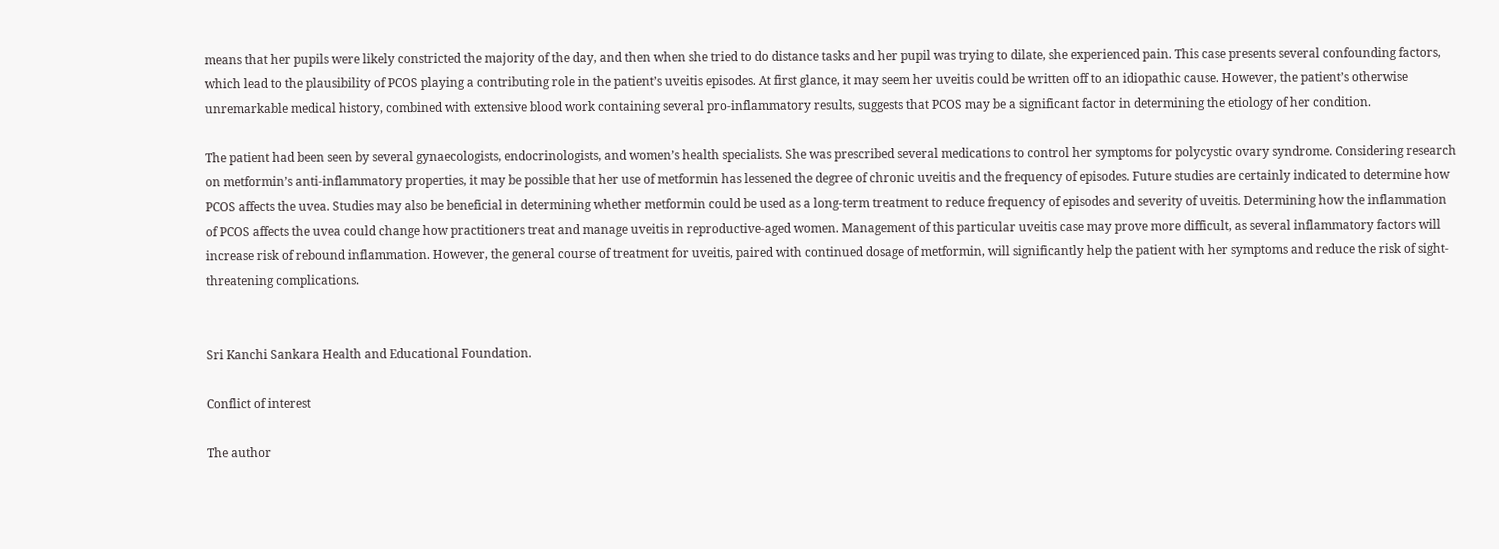means that her pupils were likely constricted the majority of the day, and then when she tried to do distance tasks and her pupil was trying to dilate, she experienced pain. This case presents several confounding factors, which lead to the plausibility of PCOS playing a contributing role in the patient’s uveitis episodes. At first glance, it may seem her uveitis could be written off to an idiopathic cause. However, the patient’s otherwise unremarkable medical history, combined with extensive blood work containing several pro-inflammatory results, suggests that PCOS may be a significant factor in determining the etiology of her condition.

The patient had been seen by several gynaecologists, endocrinologists, and women’s health specialists. She was prescribed several medications to control her symptoms for polycystic ovary syndrome. Considering research on metformin’s anti-inflammatory properties, it may be possible that her use of metformin has lessened the degree of chronic uveitis and the frequency of episodes. Future studies are certainly indicated to determine how PCOS affects the uvea. Studies may also be beneficial in determining whether metformin could be used as a long-term treatment to reduce frequency of episodes and severity of uveitis. Determining how the inflammation of PCOS affects the uvea could change how practitioners treat and manage uveitis in reproductive-aged women. Management of this particular uveitis case may prove more difficult, as several inflammatory factors will increase risk of rebound inflammation. However, the general course of treatment for uveitis, paired with continued dosage of metformin, will significantly help the patient with her symptoms and reduce the risk of sight-threatening complications.


Sri Kanchi Sankara Health and Educational Foundation.

Conflict of interest

The author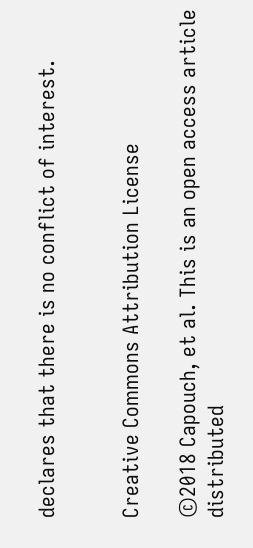declares that there is no conflict of interest.


Creative Commons Attribution License

©2018 Capouch, et al. This is an open access article distributed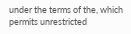under the terms of the, which permits unrestricted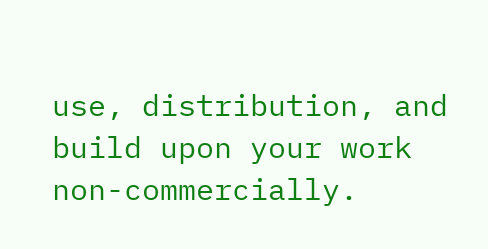use, distribution, and build upon your work non-commercially.